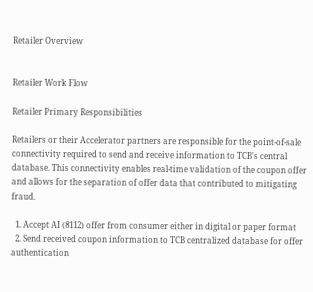Retailer Overview


Retailer Work Flow

Retailer Primary Responsibilities

Retailers or their Accelerator partners are responsible for the point-of-sale connectivity required to send and receive information to TCB's central database. This connectivity enables real-time validation of the coupon offer and allows for the separation of offer data that contributed to mitigating fraud.

  1. Accept AI (8112) offer from consumer either in digital or paper format
  2. Send received coupon information to TCB centralized database for offer authentication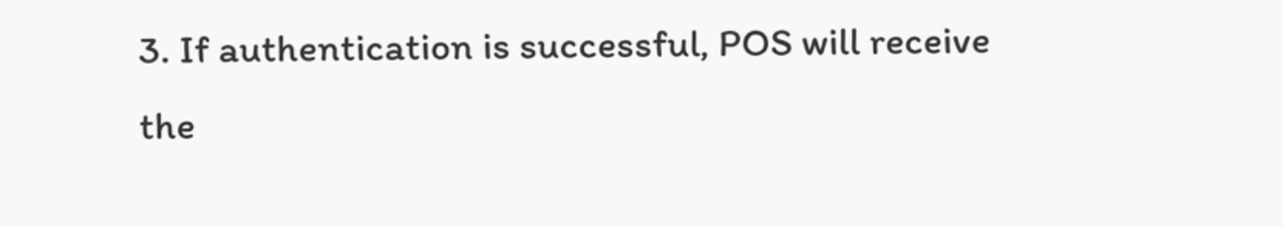3. If authentication is successful, POS will receive the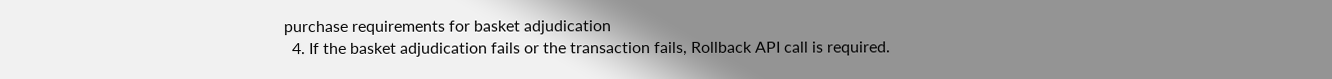purchase requirements for basket adjudication
  4. If the basket adjudication fails or the transaction fails, Rollback API call is required.